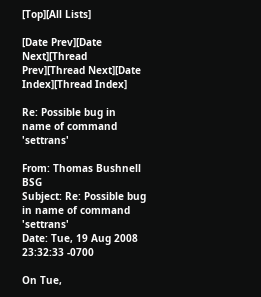[Top][All Lists]

[Date Prev][Date Next][Thread Prev][Thread Next][Date Index][Thread Index]

Re: Possible bug in name of command 'settrans'

From: Thomas Bushnell BSG
Subject: Re: Possible bug in name of command 'settrans'
Date: Tue, 19 Aug 2008 23:32:33 -0700

On Tue,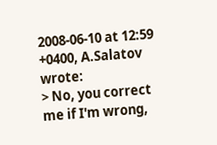2008-06-10 at 12:59 +0400, A.Salatov wrote:
> No, you correct me if I'm wrong,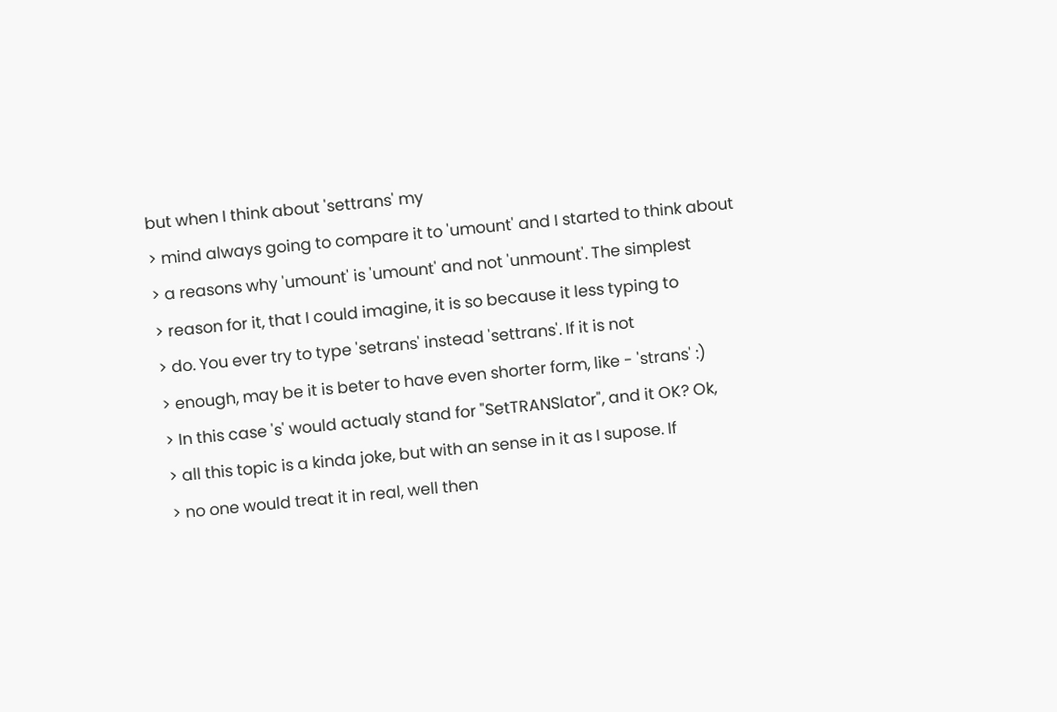but when I think about 'settrans' my
> mind always going to compare it to 'umount' and I started to think about
> a reasons why 'umount' is 'umount' and not 'unmount'. The simplest
> reason for it, that I could imagine, it is so because it less typing to
> do. You ever try to type 'setrans' instead 'settrans'. If it is not
> enough, may be it is beter to have even shorter form, like - 'strans' :)
> In this case 's' would actualy stand for "SetTRANSlator", and it OK? Ok,
> all this topic is a kinda joke, but with an sense in it as I supose. If
> no one would treat it in real, well then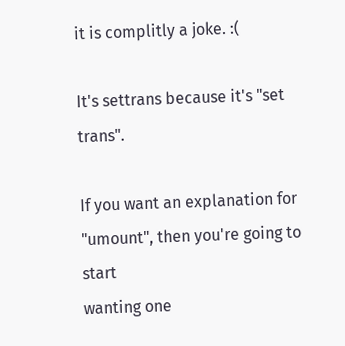it is complitly a joke. :(

It's settrans because it's "set trans".

If you want an explanation for "umount", then you're going to start
wanting one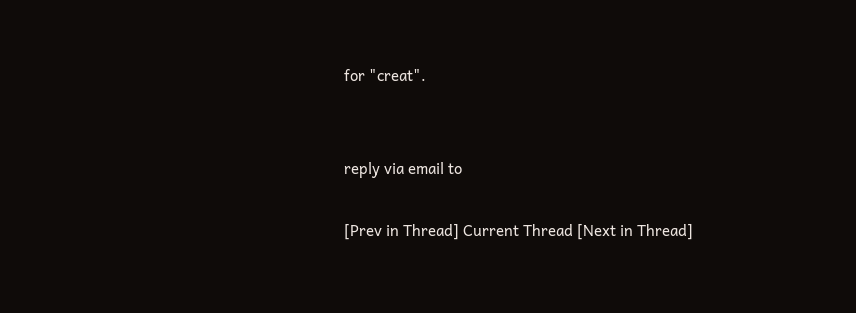for "creat".


reply via email to

[Prev in Thread] Current Thread [Next in Thread]